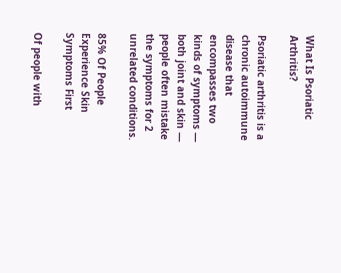What Is Psoriatic Arthritis?

Psoriatic arthritis is a chronic autoimmune disease that encompasses two kinds of symptoms — both joint and skin — people often mistake the symptoms for 2 unrelated conditions.

85% Of People Experience Skin Symptoms First

Of people with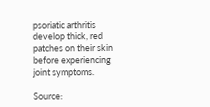psoriatic arthritis develop thick, red patches on their skin before experiencing joint symptoms.

Source: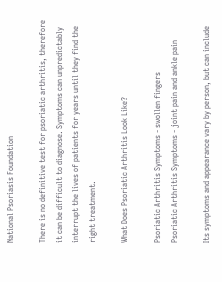National Psoriasis Foundation

There is no definitive test for psoriatic arthritis, therefore it can be difficult to diagnose. Symptoms can unpredictably interrupt the lives of patients for years until they find the right treatment.

What Does Psoriatic Arthritis Look Like?

Psoriatic Arthritis Symptoms - swollen fingers
Psoriatic Arthritis Symptoms - joint pain and ankle pain

Its symptoms and appearance vary by person, but can include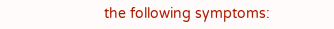the following symptoms: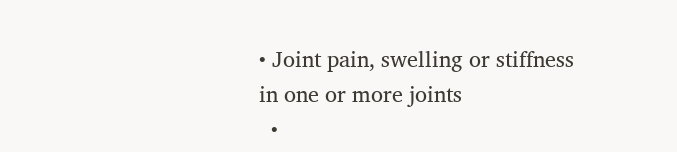• Joint pain, swelling or stiffness in one or more joints
  •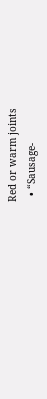Red or warm joints
  • “Sausage-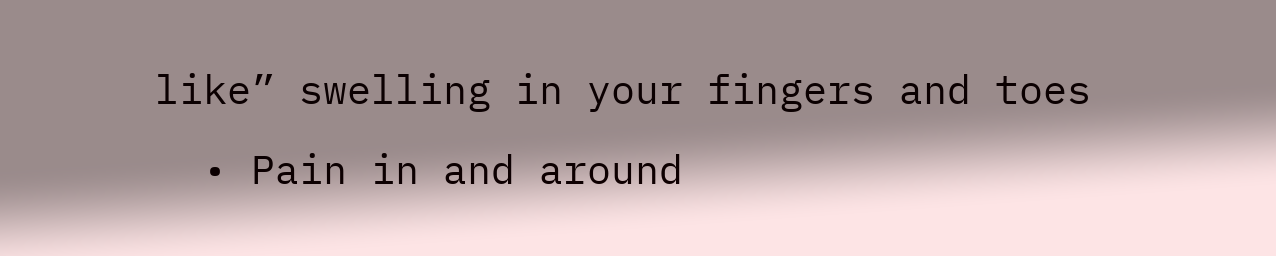like” swelling in your fingers and toes
  • Pain in and around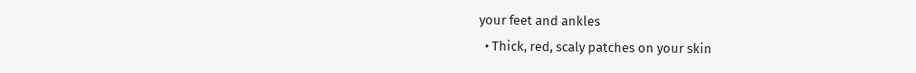your feet and ankles
  • Thick, red, scaly patches on your skin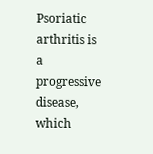Psoriatic arthritis is a progressive disease, which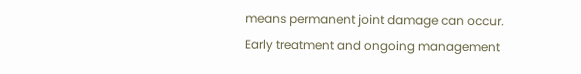means permanent joint damage can occur. Early treatment and ongoing management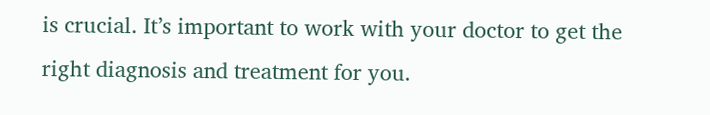is crucial. It’s important to work with your doctor to get the right diagnosis and treatment for you.